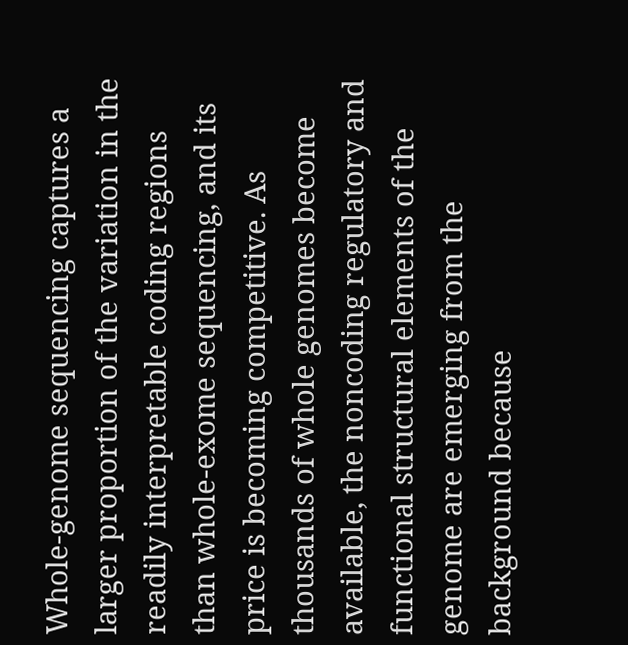Whole-genome sequencing captures a larger proportion of the variation in the readily interpretable coding regions than whole-exome sequencing, and its price is becoming competitive. As thousands of whole genomes become available, the noncoding regulatory and functional structural elements of the genome are emerging from the background because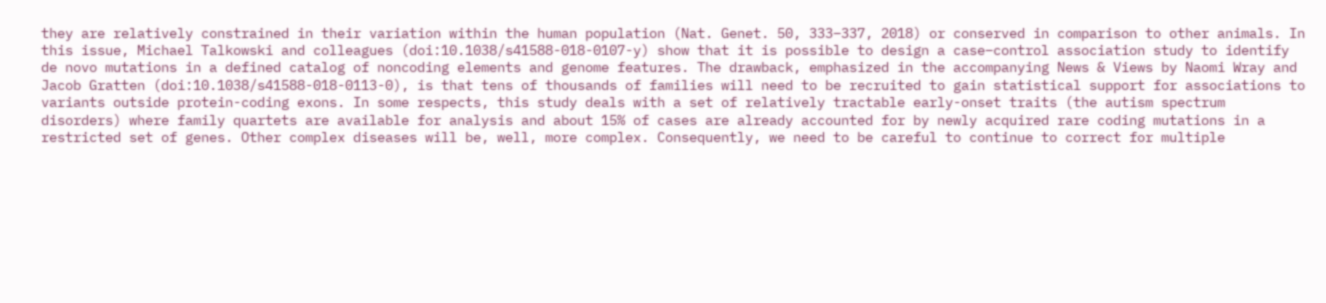they are relatively constrained in their variation within the human population (Nat. Genet. 50, 333–337, 2018) or conserved in comparison to other animals. In this issue, Michael Talkowski and colleagues (doi:10.1038/s41588-018-0107-y) show that it is possible to design a case–control association study to identify de novo mutations in a defined catalog of noncoding elements and genome features. The drawback, emphasized in the accompanying News & Views by Naomi Wray and Jacob Gratten (doi:10.1038/s41588-018-0113-0), is that tens of thousands of families will need to be recruited to gain statistical support for associations to variants outside protein-coding exons. In some respects, this study deals with a set of relatively tractable early-onset traits (the autism spectrum disorders) where family quartets are available for analysis and about 15% of cases are already accounted for by newly acquired rare coding mutations in a restricted set of genes. Other complex diseases will be, well, more complex. Consequently, we need to be careful to continue to correct for multiple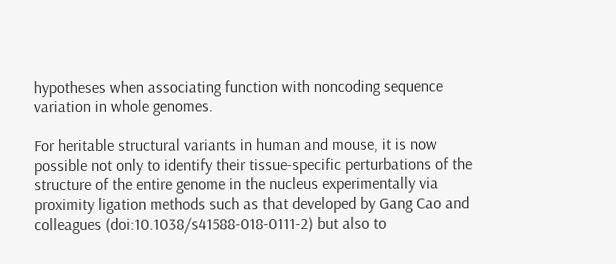hypotheses when associating function with noncoding sequence variation in whole genomes.

For heritable structural variants in human and mouse, it is now possible not only to identify their tissue-specific perturbations of the structure of the entire genome in the nucleus experimentally via proximity ligation methods such as that developed by Gang Cao and colleagues (doi:10.1038/s41588-018-0111-2) but also to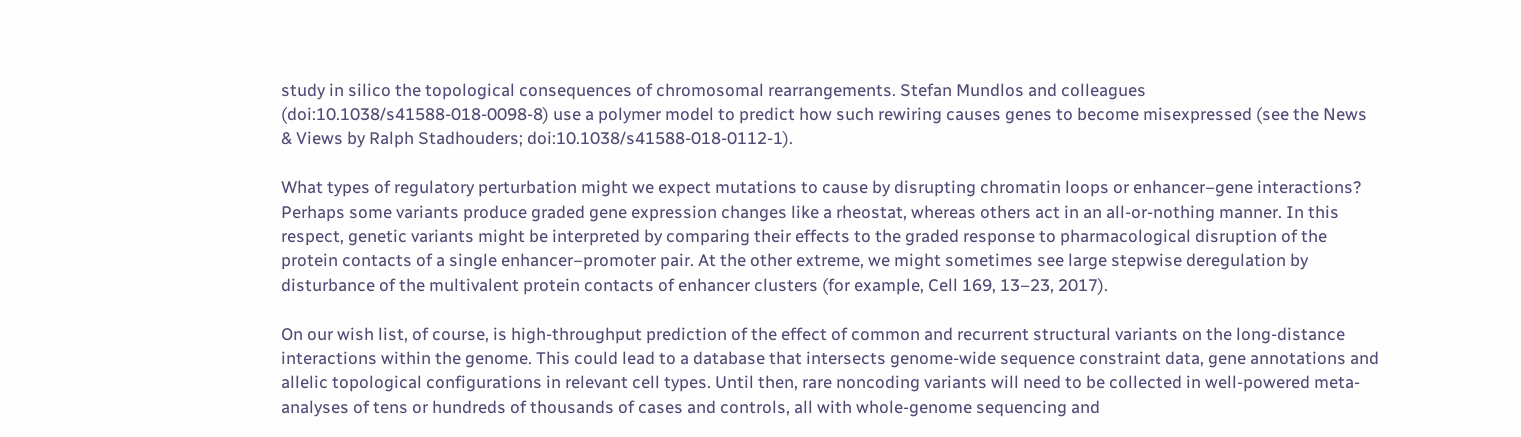study in silico the topological consequences of chromosomal rearrangements. Stefan Mundlos and colleagues (doi:10.1038/s41588-018-0098-8) use a polymer model to predict how such rewiring causes genes to become misexpressed (see the News & Views by Ralph Stadhouders; doi:10.1038/s41588-018-0112-1).

What types of regulatory perturbation might we expect mutations to cause by disrupting chromatin loops or enhancer–gene interactions? Perhaps some variants produce graded gene expression changes like a rheostat, whereas others act in an all-or-nothing manner. In this respect, genetic variants might be interpreted by comparing their effects to the graded response to pharmacological disruption of the protein contacts of a single enhancer–promoter pair. At the other extreme, we might sometimes see large stepwise deregulation by disturbance of the multivalent protein contacts of enhancer clusters (for example, Cell 169, 13–23, 2017).

On our wish list, of course, is high-throughput prediction of the effect of common and recurrent structural variants on the long-distance interactions within the genome. This could lead to a database that intersects genome-wide sequence constraint data, gene annotations and allelic topological configurations in relevant cell types. Until then, rare noncoding variants will need to be collected in well-powered meta-analyses of tens or hundreds of thousands of cases and controls, all with whole-genome sequencing and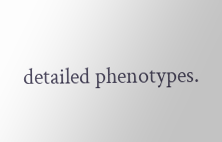detailed phenotypes.